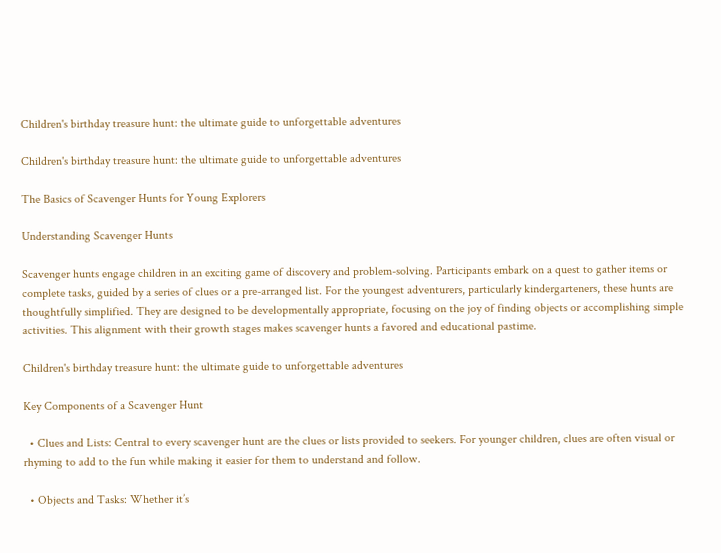Children's birthday treasure hunt: the ultimate guide to unforgettable adventures

Children's birthday treasure hunt: the ultimate guide to unforgettable adventures

The Basics of Scavenger Hunts for Young Explorers

Understanding Scavenger Hunts

Scavenger hunts engage children in an exciting game of discovery and problem-solving. Participants embark on a quest to gather items or complete tasks, guided by a series of clues or a pre-arranged list. For the youngest adventurers, particularly kindergarteners, these hunts are thoughtfully simplified. They are designed to be developmentally appropriate, focusing on the joy of finding objects or accomplishing simple activities. This alignment with their growth stages makes scavenger hunts a favored and educational pastime.

Children's birthday treasure hunt: the ultimate guide to unforgettable adventures

Key Components of a Scavenger Hunt

  • Clues and Lists: Central to every scavenger hunt are the clues or lists provided to seekers. For younger children, clues are often visual or rhyming to add to the fun while making it easier for them to understand and follow.

  • Objects and Tasks: Whether it’s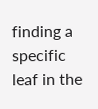finding a specific leaf in the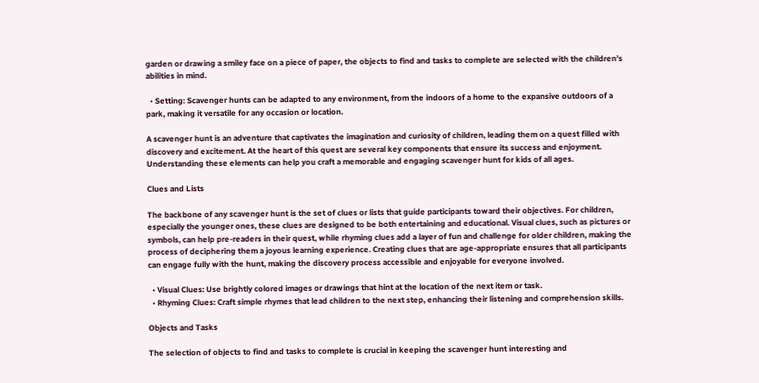garden or drawing a smiley face on a piece of paper, the objects to find and tasks to complete are selected with the children’s abilities in mind.

  • Setting: Scavenger hunts can be adapted to any environment, from the indoors of a home to the expansive outdoors of a park, making it versatile for any occasion or location.

A scavenger hunt is an adventure that captivates the imagination and curiosity of children, leading them on a quest filled with discovery and excitement. At the heart of this quest are several key components that ensure its success and enjoyment. Understanding these elements can help you craft a memorable and engaging scavenger hunt for kids of all ages.

Clues and Lists

The backbone of any scavenger hunt is the set of clues or lists that guide participants toward their objectives. For children, especially the younger ones, these clues are designed to be both entertaining and educational. Visual clues, such as pictures or symbols, can help pre-readers in their quest, while rhyming clues add a layer of fun and challenge for older children, making the process of deciphering them a joyous learning experience. Creating clues that are age-appropriate ensures that all participants can engage fully with the hunt, making the discovery process accessible and enjoyable for everyone involved.

  • Visual Clues: Use brightly colored images or drawings that hint at the location of the next item or task.
  • Rhyming Clues: Craft simple rhymes that lead children to the next step, enhancing their listening and comprehension skills.

Objects and Tasks

The selection of objects to find and tasks to complete is crucial in keeping the scavenger hunt interesting and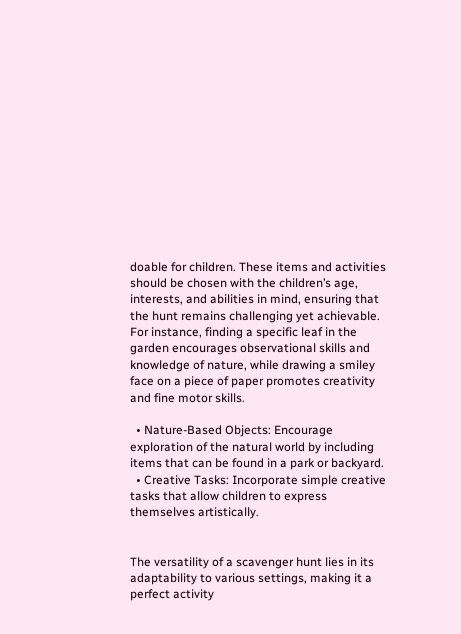doable for children. These items and activities should be chosen with the children’s age, interests, and abilities in mind, ensuring that the hunt remains challenging yet achievable. For instance, finding a specific leaf in the garden encourages observational skills and knowledge of nature, while drawing a smiley face on a piece of paper promotes creativity and fine motor skills.

  • Nature-Based Objects: Encourage exploration of the natural world by including items that can be found in a park or backyard.
  • Creative Tasks: Incorporate simple creative tasks that allow children to express themselves artistically.


The versatility of a scavenger hunt lies in its adaptability to various settings, making it a perfect activity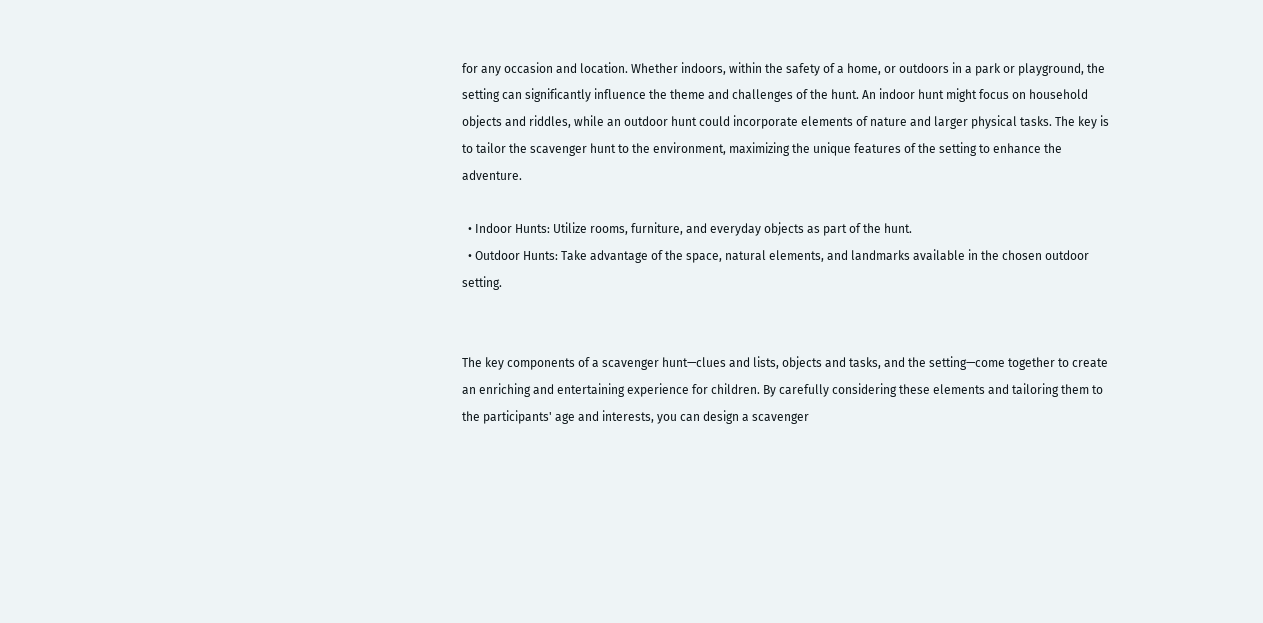for any occasion and location. Whether indoors, within the safety of a home, or outdoors in a park or playground, the setting can significantly influence the theme and challenges of the hunt. An indoor hunt might focus on household objects and riddles, while an outdoor hunt could incorporate elements of nature and larger physical tasks. The key is to tailor the scavenger hunt to the environment, maximizing the unique features of the setting to enhance the adventure.

  • Indoor Hunts: Utilize rooms, furniture, and everyday objects as part of the hunt.
  • Outdoor Hunts: Take advantage of the space, natural elements, and landmarks available in the chosen outdoor setting.


The key components of a scavenger hunt—clues and lists, objects and tasks, and the setting—come together to create an enriching and entertaining experience for children. By carefully considering these elements and tailoring them to the participants' age and interests, you can design a scavenger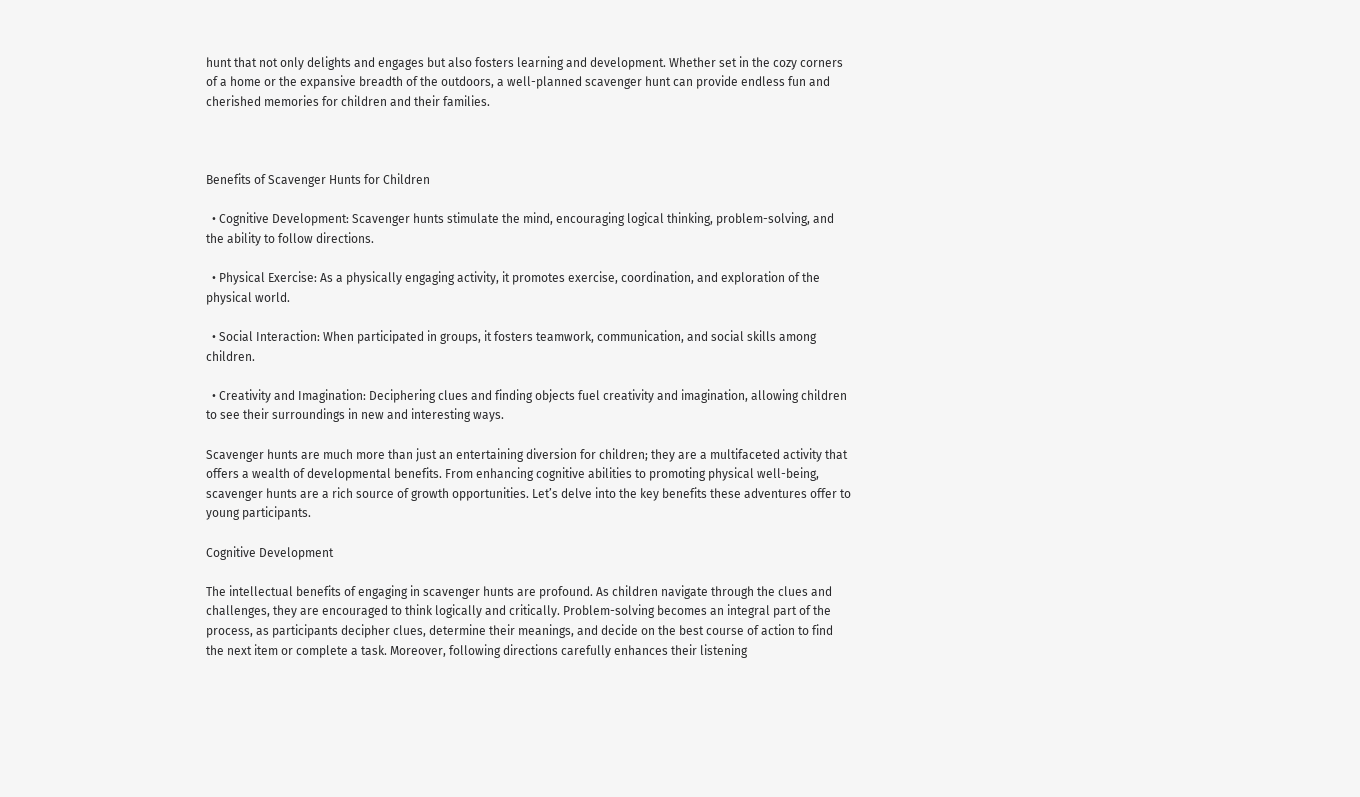hunt that not only delights and engages but also fosters learning and development. Whether set in the cozy corners of a home or the expansive breadth of the outdoors, a well-planned scavenger hunt can provide endless fun and cherished memories for children and their families.



Benefits of Scavenger Hunts for Children

  • Cognitive Development: Scavenger hunts stimulate the mind, encouraging logical thinking, problem-solving, and the ability to follow directions.

  • Physical Exercise: As a physically engaging activity, it promotes exercise, coordination, and exploration of the physical world.

  • Social Interaction: When participated in groups, it fosters teamwork, communication, and social skills among children.

  • Creativity and Imagination: Deciphering clues and finding objects fuel creativity and imagination, allowing children to see their surroundings in new and interesting ways.

Scavenger hunts are much more than just an entertaining diversion for children; they are a multifaceted activity that offers a wealth of developmental benefits. From enhancing cognitive abilities to promoting physical well-being, scavenger hunts are a rich source of growth opportunities. Let’s delve into the key benefits these adventures offer to young participants.

Cognitive Development

The intellectual benefits of engaging in scavenger hunts are profound. As children navigate through the clues and challenges, they are encouraged to think logically and critically. Problem-solving becomes an integral part of the process, as participants decipher clues, determine their meanings, and decide on the best course of action to find the next item or complete a task. Moreover, following directions carefully enhances their listening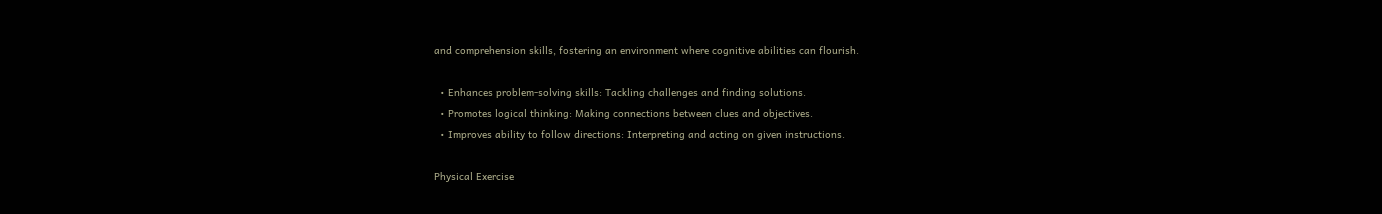and comprehension skills, fostering an environment where cognitive abilities can flourish.

  • Enhances problem-solving skills: Tackling challenges and finding solutions.
  • Promotes logical thinking: Making connections between clues and objectives.
  • Improves ability to follow directions: Interpreting and acting on given instructions.

Physical Exercise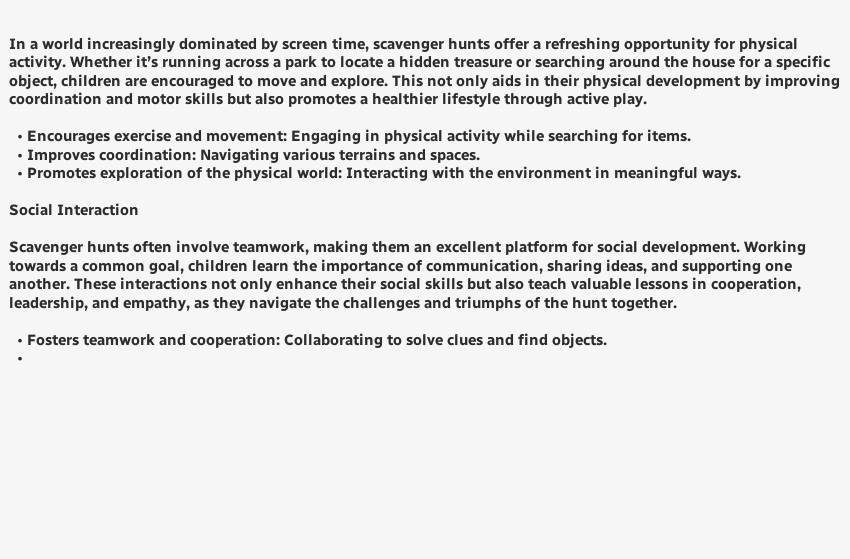In a world increasingly dominated by screen time, scavenger hunts offer a refreshing opportunity for physical activity. Whether it’s running across a park to locate a hidden treasure or searching around the house for a specific object, children are encouraged to move and explore. This not only aids in their physical development by improving coordination and motor skills but also promotes a healthier lifestyle through active play.

  • Encourages exercise and movement: Engaging in physical activity while searching for items.
  • Improves coordination: Navigating various terrains and spaces.
  • Promotes exploration of the physical world: Interacting with the environment in meaningful ways.

Social Interaction

Scavenger hunts often involve teamwork, making them an excellent platform for social development. Working towards a common goal, children learn the importance of communication, sharing ideas, and supporting one another. These interactions not only enhance their social skills but also teach valuable lessons in cooperation, leadership, and empathy, as they navigate the challenges and triumphs of the hunt together.

  • Fosters teamwork and cooperation: Collaborating to solve clues and find objects.
  •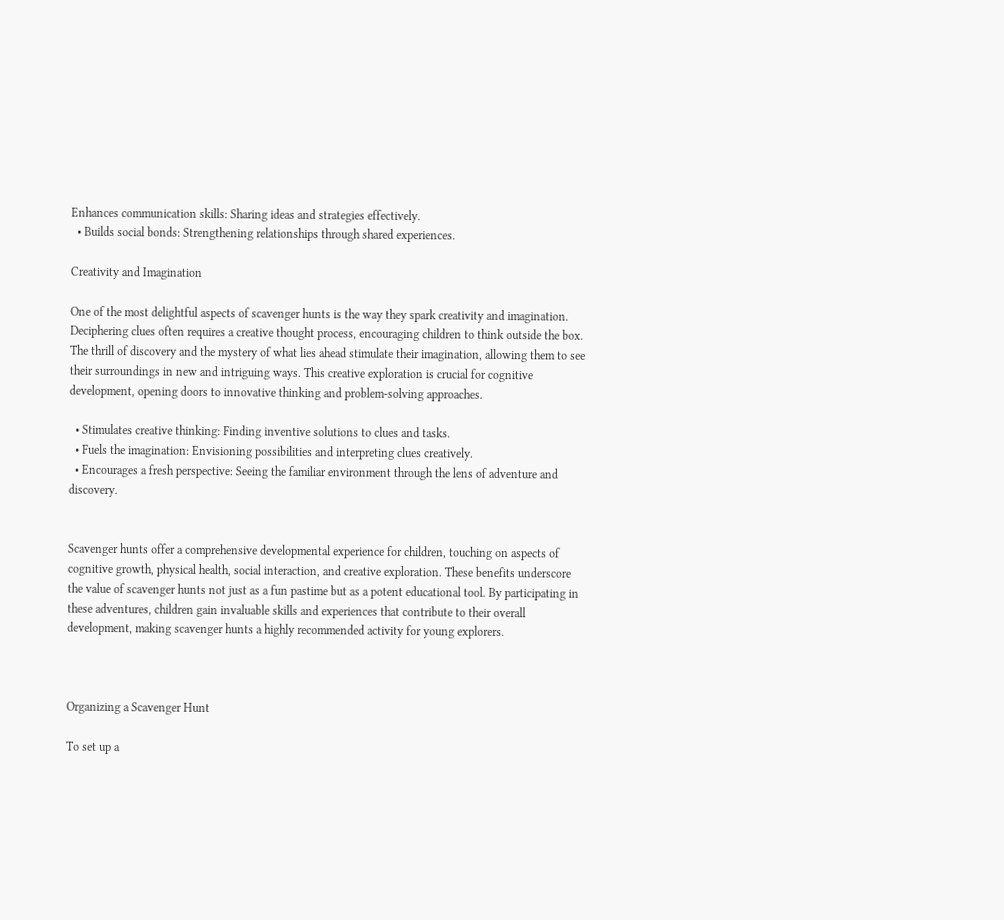Enhances communication skills: Sharing ideas and strategies effectively.
  • Builds social bonds: Strengthening relationships through shared experiences.

Creativity and Imagination

One of the most delightful aspects of scavenger hunts is the way they spark creativity and imagination. Deciphering clues often requires a creative thought process, encouraging children to think outside the box. The thrill of discovery and the mystery of what lies ahead stimulate their imagination, allowing them to see their surroundings in new and intriguing ways. This creative exploration is crucial for cognitive development, opening doors to innovative thinking and problem-solving approaches.

  • Stimulates creative thinking: Finding inventive solutions to clues and tasks.
  • Fuels the imagination: Envisioning possibilities and interpreting clues creatively.
  • Encourages a fresh perspective: Seeing the familiar environment through the lens of adventure and discovery.


Scavenger hunts offer a comprehensive developmental experience for children, touching on aspects of cognitive growth, physical health, social interaction, and creative exploration. These benefits underscore the value of scavenger hunts not just as a fun pastime but as a potent educational tool. By participating in these adventures, children gain invaluable skills and experiences that contribute to their overall development, making scavenger hunts a highly recommended activity for young explorers.



Organizing a Scavenger Hunt

To set up a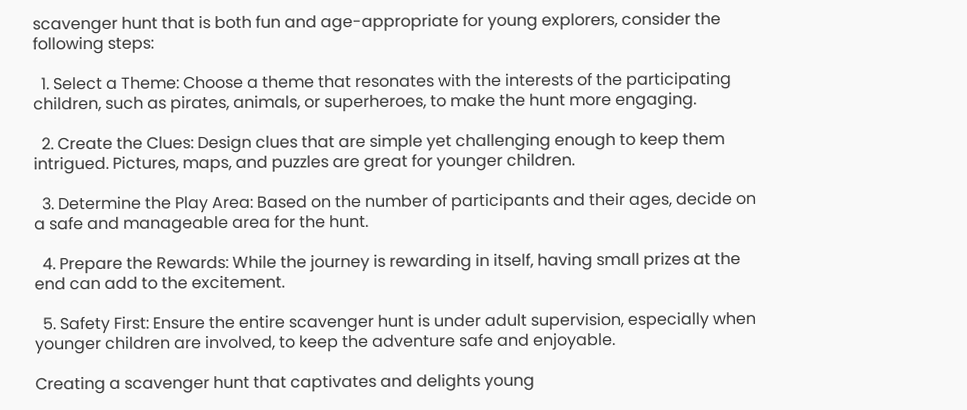scavenger hunt that is both fun and age-appropriate for young explorers, consider the following steps:

  1. Select a Theme: Choose a theme that resonates with the interests of the participating children, such as pirates, animals, or superheroes, to make the hunt more engaging.

  2. Create the Clues: Design clues that are simple yet challenging enough to keep them intrigued. Pictures, maps, and puzzles are great for younger children.

  3. Determine the Play Area: Based on the number of participants and their ages, decide on a safe and manageable area for the hunt.

  4. Prepare the Rewards: While the journey is rewarding in itself, having small prizes at the end can add to the excitement.

  5. Safety First: Ensure the entire scavenger hunt is under adult supervision, especially when younger children are involved, to keep the adventure safe and enjoyable.

Creating a scavenger hunt that captivates and delights young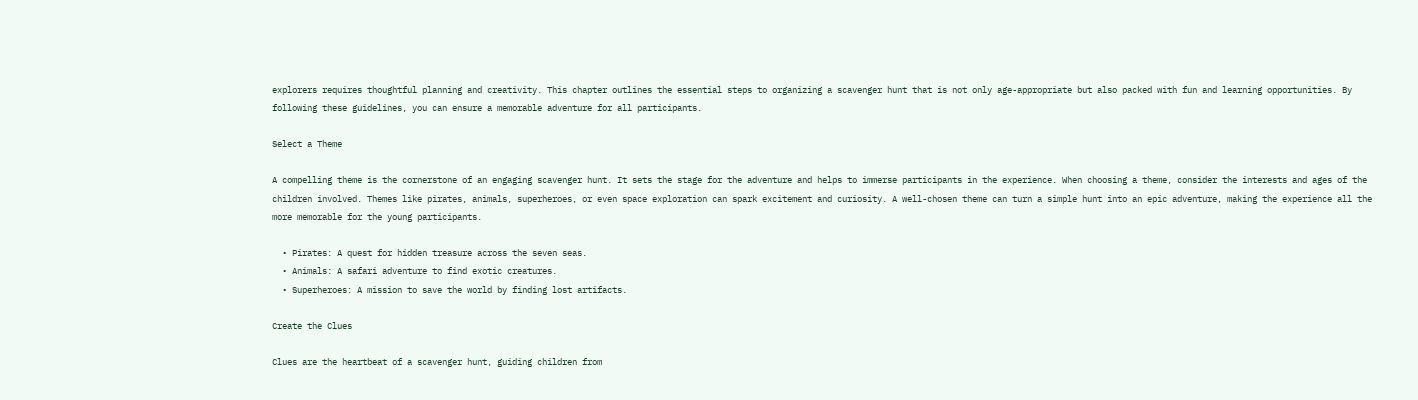explorers requires thoughtful planning and creativity. This chapter outlines the essential steps to organizing a scavenger hunt that is not only age-appropriate but also packed with fun and learning opportunities. By following these guidelines, you can ensure a memorable adventure for all participants.

Select a Theme

A compelling theme is the cornerstone of an engaging scavenger hunt. It sets the stage for the adventure and helps to immerse participants in the experience. When choosing a theme, consider the interests and ages of the children involved. Themes like pirates, animals, superheroes, or even space exploration can spark excitement and curiosity. A well-chosen theme can turn a simple hunt into an epic adventure, making the experience all the more memorable for the young participants.

  • Pirates: A quest for hidden treasure across the seven seas.
  • Animals: A safari adventure to find exotic creatures.
  • Superheroes: A mission to save the world by finding lost artifacts.

Create the Clues

Clues are the heartbeat of a scavenger hunt, guiding children from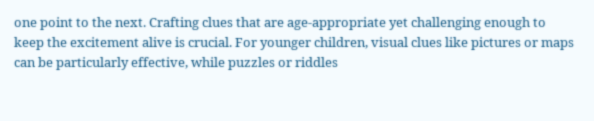one point to the next. Crafting clues that are age-appropriate yet challenging enough to keep the excitement alive is crucial. For younger children, visual clues like pictures or maps can be particularly effective, while puzzles or riddles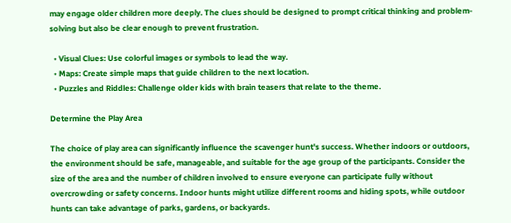may engage older children more deeply. The clues should be designed to prompt critical thinking and problem-solving but also be clear enough to prevent frustration.

  • Visual Clues: Use colorful images or symbols to lead the way.
  • Maps: Create simple maps that guide children to the next location.
  • Puzzles and Riddles: Challenge older kids with brain teasers that relate to the theme.

Determine the Play Area

The choice of play area can significantly influence the scavenger hunt's success. Whether indoors or outdoors, the environment should be safe, manageable, and suitable for the age group of the participants. Consider the size of the area and the number of children involved to ensure everyone can participate fully without overcrowding or safety concerns. Indoor hunts might utilize different rooms and hiding spots, while outdoor hunts can take advantage of parks, gardens, or backyards.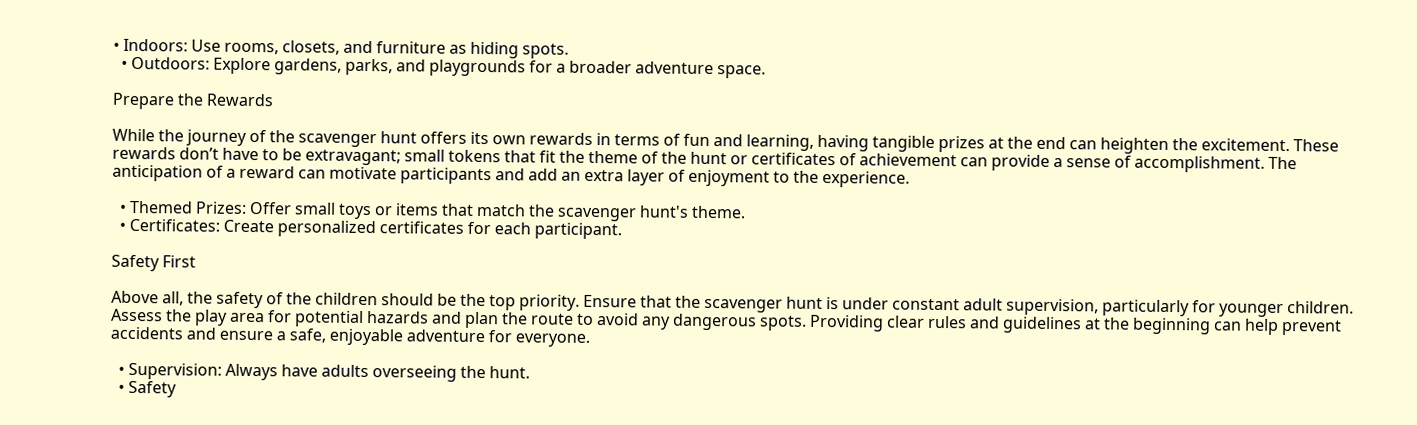• Indoors: Use rooms, closets, and furniture as hiding spots.
  • Outdoors: Explore gardens, parks, and playgrounds for a broader adventure space.

Prepare the Rewards

While the journey of the scavenger hunt offers its own rewards in terms of fun and learning, having tangible prizes at the end can heighten the excitement. These rewards don’t have to be extravagant; small tokens that fit the theme of the hunt or certificates of achievement can provide a sense of accomplishment. The anticipation of a reward can motivate participants and add an extra layer of enjoyment to the experience.

  • Themed Prizes: Offer small toys or items that match the scavenger hunt's theme.
  • Certificates: Create personalized certificates for each participant.

Safety First

Above all, the safety of the children should be the top priority. Ensure that the scavenger hunt is under constant adult supervision, particularly for younger children. Assess the play area for potential hazards and plan the route to avoid any dangerous spots. Providing clear rules and guidelines at the beginning can help prevent accidents and ensure a safe, enjoyable adventure for everyone.

  • Supervision: Always have adults overseeing the hunt.
  • Safety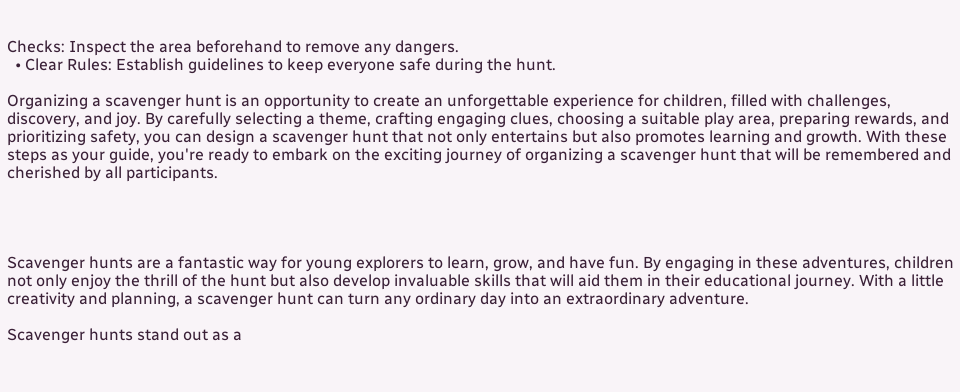Checks: Inspect the area beforehand to remove any dangers.
  • Clear Rules: Establish guidelines to keep everyone safe during the hunt.

Organizing a scavenger hunt is an opportunity to create an unforgettable experience for children, filled with challenges, discovery, and joy. By carefully selecting a theme, crafting engaging clues, choosing a suitable play area, preparing rewards, and prioritizing safety, you can design a scavenger hunt that not only entertains but also promotes learning and growth. With these steps as your guide, you're ready to embark on the exciting journey of organizing a scavenger hunt that will be remembered and cherished by all participants.




Scavenger hunts are a fantastic way for young explorers to learn, grow, and have fun. By engaging in these adventures, children not only enjoy the thrill of the hunt but also develop invaluable skills that will aid them in their educational journey. With a little creativity and planning, a scavenger hunt can turn any ordinary day into an extraordinary adventure.

Scavenger hunts stand out as a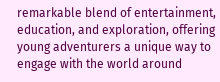remarkable blend of entertainment, education, and exploration, offering young adventurers a unique way to engage with the world around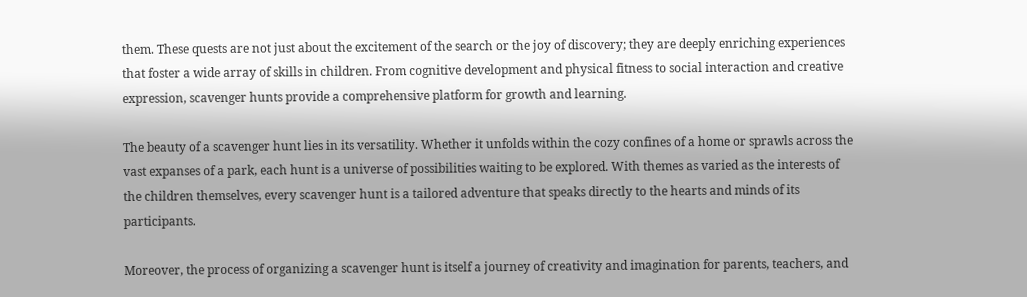them. These quests are not just about the excitement of the search or the joy of discovery; they are deeply enriching experiences that foster a wide array of skills in children. From cognitive development and physical fitness to social interaction and creative expression, scavenger hunts provide a comprehensive platform for growth and learning.

The beauty of a scavenger hunt lies in its versatility. Whether it unfolds within the cozy confines of a home or sprawls across the vast expanses of a park, each hunt is a universe of possibilities waiting to be explored. With themes as varied as the interests of the children themselves, every scavenger hunt is a tailored adventure that speaks directly to the hearts and minds of its participants.

Moreover, the process of organizing a scavenger hunt is itself a journey of creativity and imagination for parents, teachers, and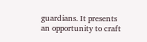guardians. It presents an opportunity to craft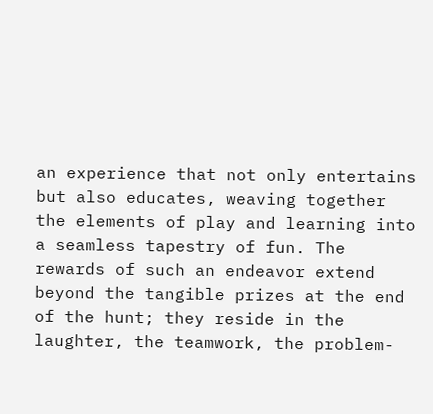an experience that not only entertains but also educates, weaving together the elements of play and learning into a seamless tapestry of fun. The rewards of such an endeavor extend beyond the tangible prizes at the end of the hunt; they reside in the laughter, the teamwork, the problem-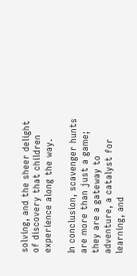solving, and the sheer delight of discovery that children experience along the way.

In conclusion, scavenger hunts are more than just a game; they are a gateway to adventure, a catalyst for learning, and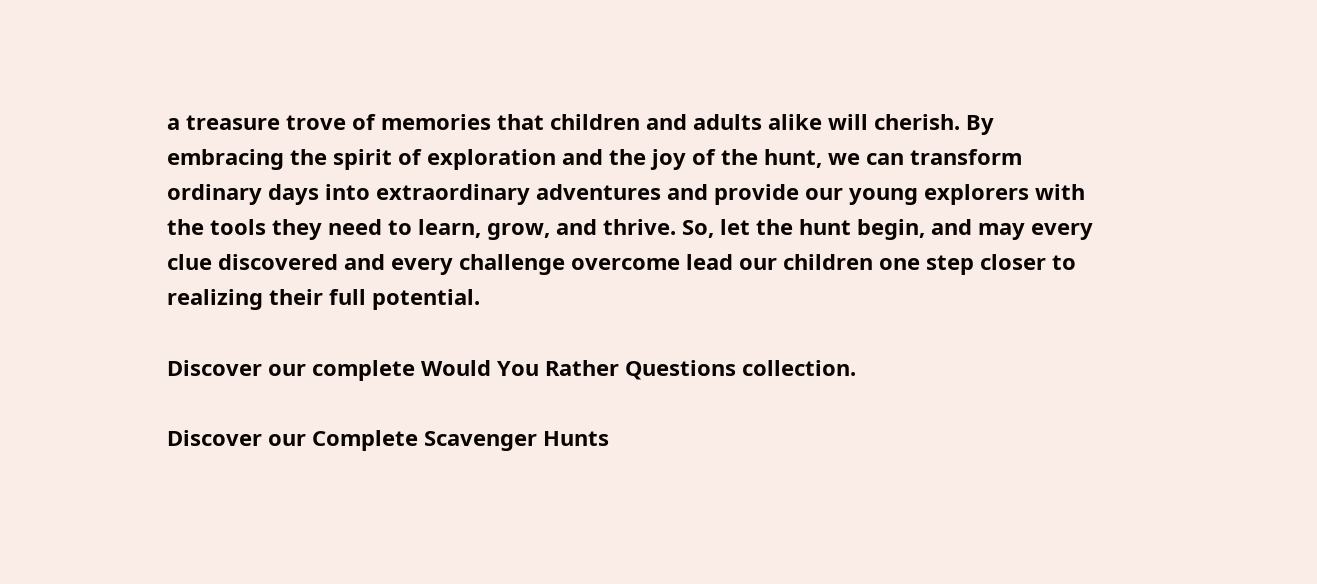a treasure trove of memories that children and adults alike will cherish. By embracing the spirit of exploration and the joy of the hunt, we can transform ordinary days into extraordinary adventures and provide our young explorers with the tools they need to learn, grow, and thrive. So, let the hunt begin, and may every clue discovered and every challenge overcome lead our children one step closer to realizing their full potential.

Discover our complete Would You Rather Questions collection.

Discover our Complete Scavenger Hunts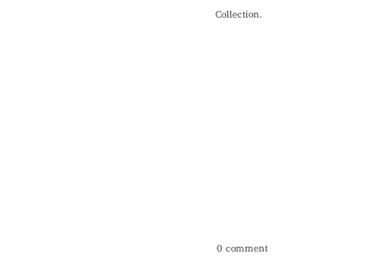Collection.












0 comment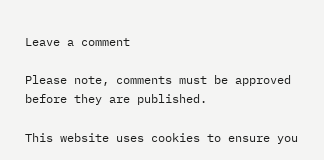Leave a comment

Please note, comments must be approved before they are published.

This website uses cookies to ensure you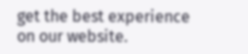get the best experience on our website.